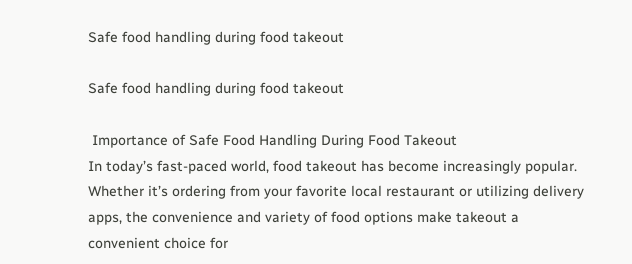Safe food handling during food takeout

Safe food handling during food takeout

 Importance of Safe Food Handling During Food Takeout
In today’s fast-paced world, food takeout has become increasingly popular. Whether it’s ordering from your favorite local restaurant or utilizing delivery apps, the convenience and variety of food options make takeout a convenient choice for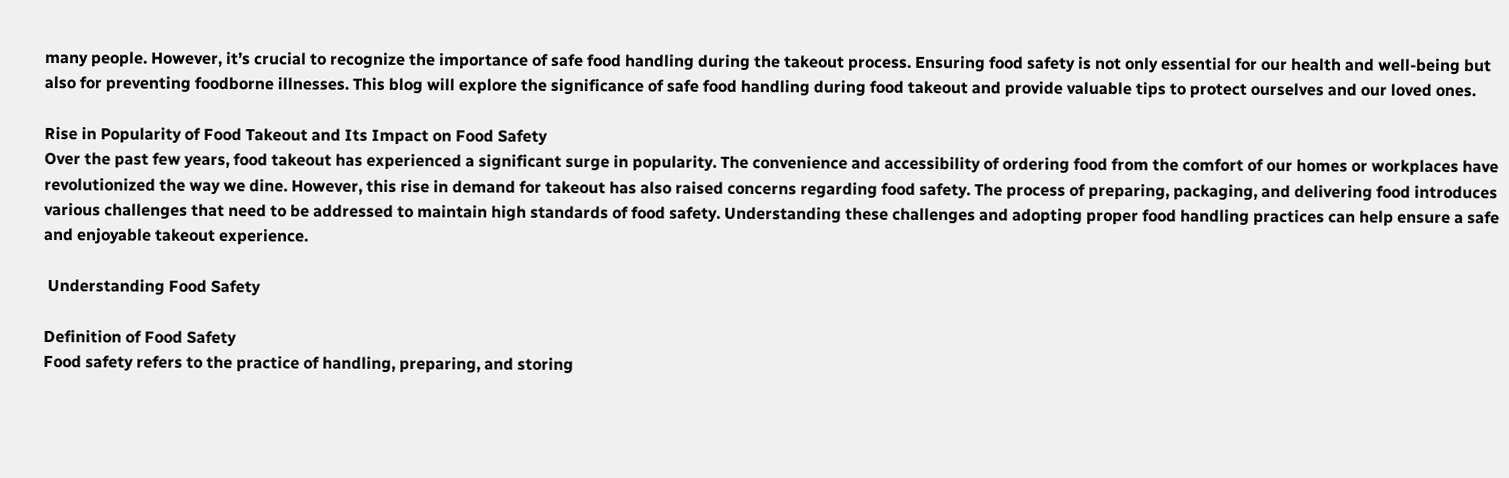many people. However, it’s crucial to recognize the importance of safe food handling during the takeout process. Ensuring food safety is not only essential for our health and well-being but also for preventing foodborne illnesses. This blog will explore the significance of safe food handling during food takeout and provide valuable tips to protect ourselves and our loved ones.

Rise in Popularity of Food Takeout and Its Impact on Food Safety
Over the past few years, food takeout has experienced a significant surge in popularity. The convenience and accessibility of ordering food from the comfort of our homes or workplaces have revolutionized the way we dine. However, this rise in demand for takeout has also raised concerns regarding food safety. The process of preparing, packaging, and delivering food introduces various challenges that need to be addressed to maintain high standards of food safety. Understanding these challenges and adopting proper food handling practices can help ensure a safe and enjoyable takeout experience.

 Understanding Food Safety

Definition of Food Safety
Food safety refers to the practice of handling, preparing, and storing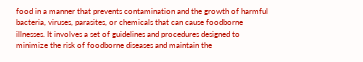food in a manner that prevents contamination and the growth of harmful bacteria, viruses, parasites, or chemicals that can cause foodborne illnesses. It involves a set of guidelines and procedures designed to minimize the risk of foodborne diseases and maintain the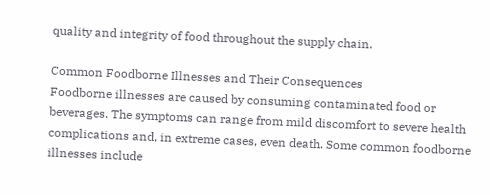quality and integrity of food throughout the supply chain.

Common Foodborne Illnesses and Their Consequences
Foodborne illnesses are caused by consuming contaminated food or beverages. The symptoms can range from mild discomfort to severe health complications and, in extreme cases, even death. Some common foodborne illnesses include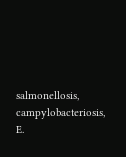salmonellosis, campylobacteriosis, E.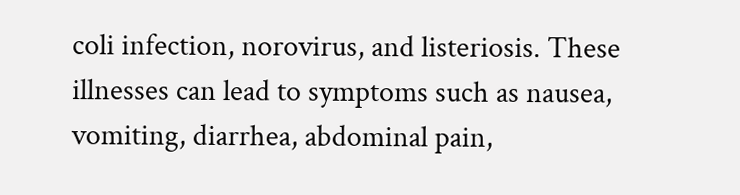coli infection, norovirus, and listeriosis. These illnesses can lead to symptoms such as nausea, vomiting, diarrhea, abdominal pain,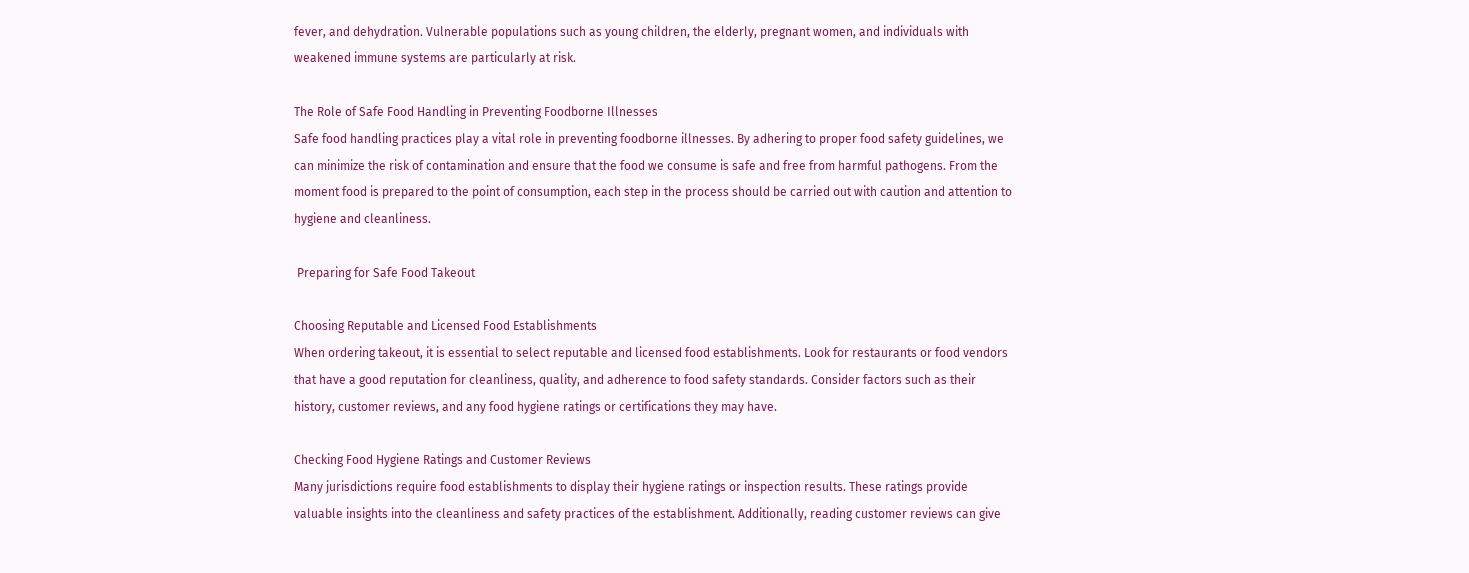fever, and dehydration. Vulnerable populations such as young children, the elderly, pregnant women, and individuals with weakened immune systems are particularly at risk.

The Role of Safe Food Handling in Preventing Foodborne Illnesses
Safe food handling practices play a vital role in preventing foodborne illnesses. By adhering to proper food safety guidelines, we can minimize the risk of contamination and ensure that the food we consume is safe and free from harmful pathogens. From the moment food is prepared to the point of consumption, each step in the process should be carried out with caution and attention to hygiene and cleanliness.

 Preparing for Safe Food Takeout

Choosing Reputable and Licensed Food Establishments
When ordering takeout, it is essential to select reputable and licensed food establishments. Look for restaurants or food vendors that have a good reputation for cleanliness, quality, and adherence to food safety standards. Consider factors such as their history, customer reviews, and any food hygiene ratings or certifications they may have.

Checking Food Hygiene Ratings and Customer Reviews
Many jurisdictions require food establishments to display their hygiene ratings or inspection results. These ratings provide valuable insights into the cleanliness and safety practices of the establishment. Additionally, reading customer reviews can give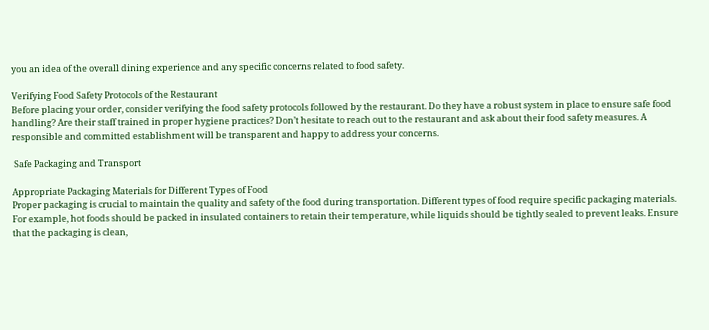you an idea of the overall dining experience and any specific concerns related to food safety.

Verifying Food Safety Protocols of the Restaurant
Before placing your order, consider verifying the food safety protocols followed by the restaurant. Do they have a robust system in place to ensure safe food handling? Are their staff trained in proper hygiene practices? Don’t hesitate to reach out to the restaurant and ask about their food safety measures. A responsible and committed establishment will be transparent and happy to address your concerns.

 Safe Packaging and Transport

Appropriate Packaging Materials for Different Types of Food
Proper packaging is crucial to maintain the quality and safety of the food during transportation. Different types of food require specific packaging materials. For example, hot foods should be packed in insulated containers to retain their temperature, while liquids should be tightly sealed to prevent leaks. Ensure that the packaging is clean,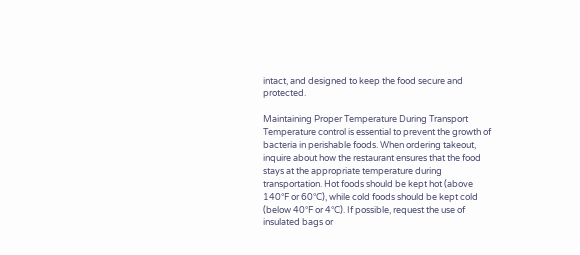intact, and designed to keep the food secure and protected.

Maintaining Proper Temperature During Transport
Temperature control is essential to prevent the growth of bacteria in perishable foods. When ordering takeout, inquire about how the restaurant ensures that the food stays at the appropriate temperature during transportation. Hot foods should be kept hot (above 140°F or 60°C), while cold foods should be kept cold (below 40°F or 4°C). If possible, request the use of insulated bags or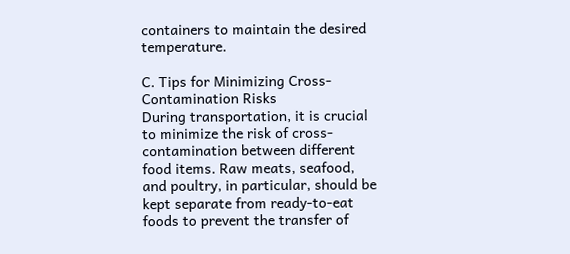containers to maintain the desired temperature.

C. Tips for Minimizing Cross-Contamination Risks
During transportation, it is crucial to minimize the risk of cross-contamination between different food items. Raw meats, seafood, and poultry, in particular, should be kept separate from ready-to-eat foods to prevent the transfer of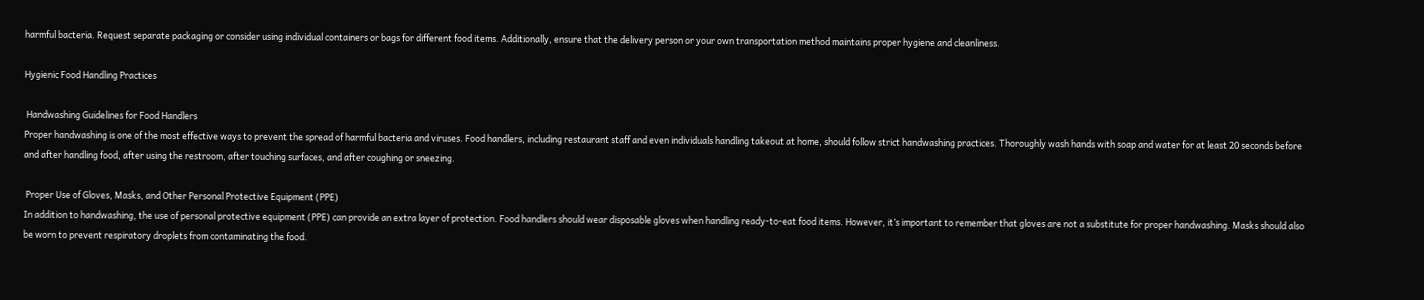harmful bacteria. Request separate packaging or consider using individual containers or bags for different food items. Additionally, ensure that the delivery person or your own transportation method maintains proper hygiene and cleanliness.

Hygienic Food Handling Practices

 Handwashing Guidelines for Food Handlers
Proper handwashing is one of the most effective ways to prevent the spread of harmful bacteria and viruses. Food handlers, including restaurant staff and even individuals handling takeout at home, should follow strict handwashing practices. Thoroughly wash hands with soap and water for at least 20 seconds before and after handling food, after using the restroom, after touching surfaces, and after coughing or sneezing.

 Proper Use of Gloves, Masks, and Other Personal Protective Equipment (PPE)
In addition to handwashing, the use of personal protective equipment (PPE) can provide an extra layer of protection. Food handlers should wear disposable gloves when handling ready-to-eat food items. However, it’s important to remember that gloves are not a substitute for proper handwashing. Masks should also be worn to prevent respiratory droplets from contaminating the food.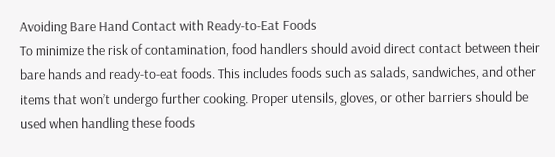Avoiding Bare Hand Contact with Ready-to-Eat Foods
To minimize the risk of contamination, food handlers should avoid direct contact between their bare hands and ready-to-eat foods. This includes foods such as salads, sandwiches, and other items that won’t undergo further cooking. Proper utensils, gloves, or other barriers should be used when handling these foods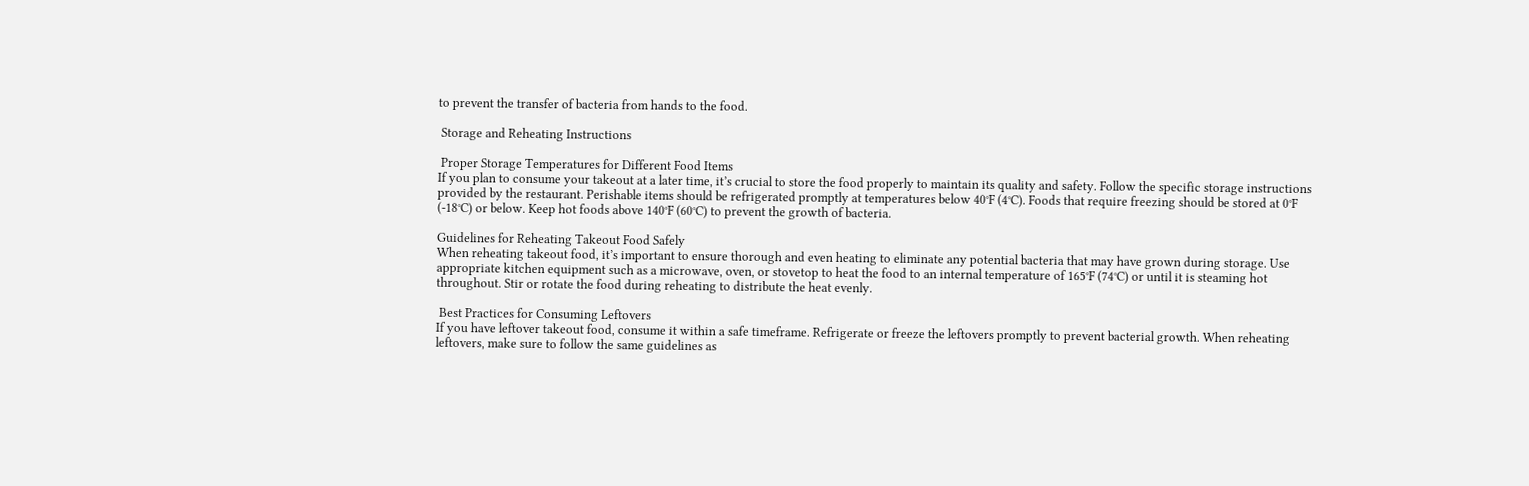to prevent the transfer of bacteria from hands to the food.

 Storage and Reheating Instructions

 Proper Storage Temperatures for Different Food Items
If you plan to consume your takeout at a later time, it’s crucial to store the food properly to maintain its quality and safety. Follow the specific storage instructions provided by the restaurant. Perishable items should be refrigerated promptly at temperatures below 40°F (4°C). Foods that require freezing should be stored at 0°F (-18°C) or below. Keep hot foods above 140°F (60°C) to prevent the growth of bacteria.

Guidelines for Reheating Takeout Food Safely
When reheating takeout food, it’s important to ensure thorough and even heating to eliminate any potential bacteria that may have grown during storage. Use appropriate kitchen equipment such as a microwave, oven, or stovetop to heat the food to an internal temperature of 165°F (74°C) or until it is steaming hot throughout. Stir or rotate the food during reheating to distribute the heat evenly.

 Best Practices for Consuming Leftovers
If you have leftover takeout food, consume it within a safe timeframe. Refrigerate or freeze the leftovers promptly to prevent bacterial growth. When reheating leftovers, make sure to follow the same guidelines as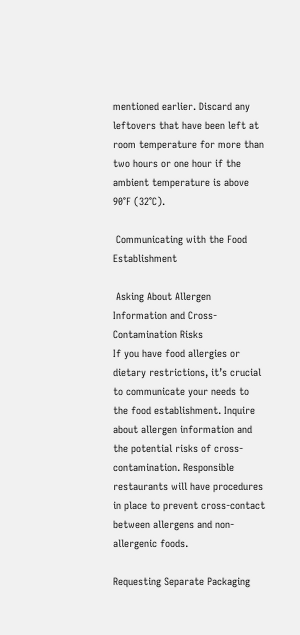mentioned earlier. Discard any leftovers that have been left at room temperature for more than two hours or one hour if the ambient temperature is above 90°F (32°C).

 Communicating with the Food Establishment

 Asking About Allergen Information and Cross-Contamination Risks
If you have food allergies or dietary restrictions, it’s crucial to communicate your needs to the food establishment. Inquire about allergen information and the potential risks of cross-contamination. Responsible restaurants will have procedures in place to prevent cross-contact between allergens and non-allergenic foods.

Requesting Separate Packaging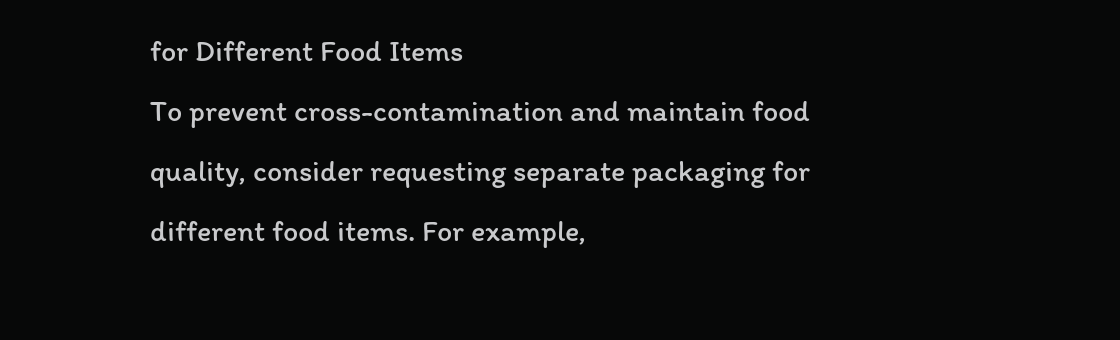for Different Food Items
To prevent cross-contamination and maintain food quality, consider requesting separate packaging for different food items. For example,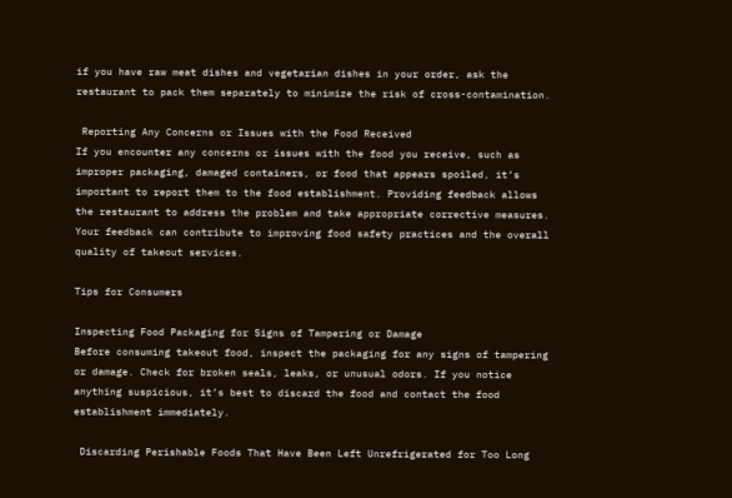if you have raw meat dishes and vegetarian dishes in your order, ask the restaurant to pack them separately to minimize the risk of cross-contamination.

 Reporting Any Concerns or Issues with the Food Received
If you encounter any concerns or issues with the food you receive, such as improper packaging, damaged containers, or food that appears spoiled, it’s important to report them to the food establishment. Providing feedback allows the restaurant to address the problem and take appropriate corrective measures. Your feedback can contribute to improving food safety practices and the overall quality of takeout services.

Tips for Consumers

Inspecting Food Packaging for Signs of Tampering or Damage
Before consuming takeout food, inspect the packaging for any signs of tampering or damage. Check for broken seals, leaks, or unusual odors. If you notice anything suspicious, it’s best to discard the food and contact the food establishment immediately.

 Discarding Perishable Foods That Have Been Left Unrefrigerated for Too Long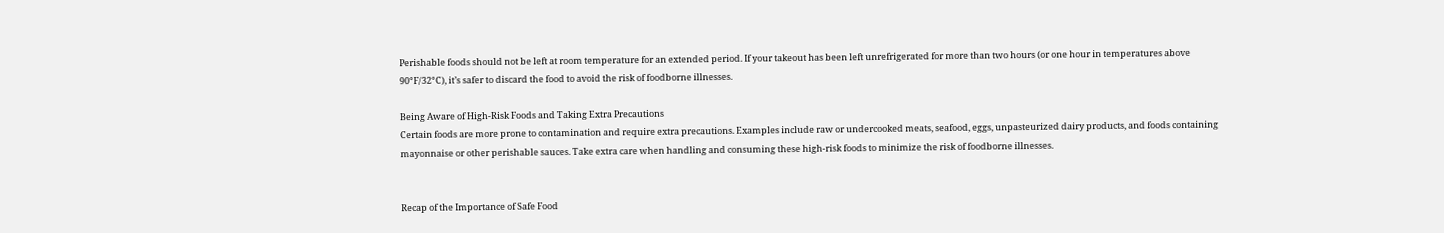Perishable foods should not be left at room temperature for an extended period. If your takeout has been left unrefrigerated for more than two hours (or one hour in temperatures above 90°F/32°C), it’s safer to discard the food to avoid the risk of foodborne illnesses.

Being Aware of High-Risk Foods and Taking Extra Precautions
Certain foods are more prone to contamination and require extra precautions. Examples include raw or undercooked meats, seafood, eggs, unpasteurized dairy products, and foods containing mayonnaise or other perishable sauces. Take extra care when handling and consuming these high-risk foods to minimize the risk of foodborne illnesses.


Recap of the Importance of Safe Food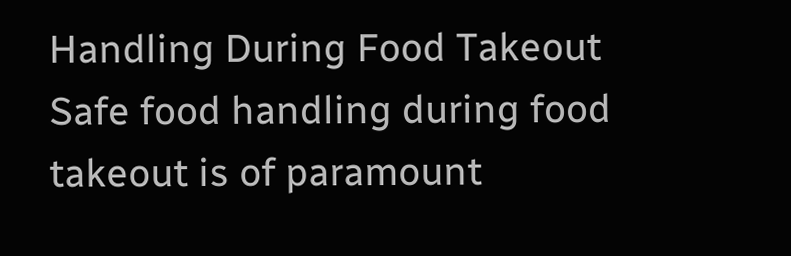Handling During Food Takeout
Safe food handling during food takeout is of paramount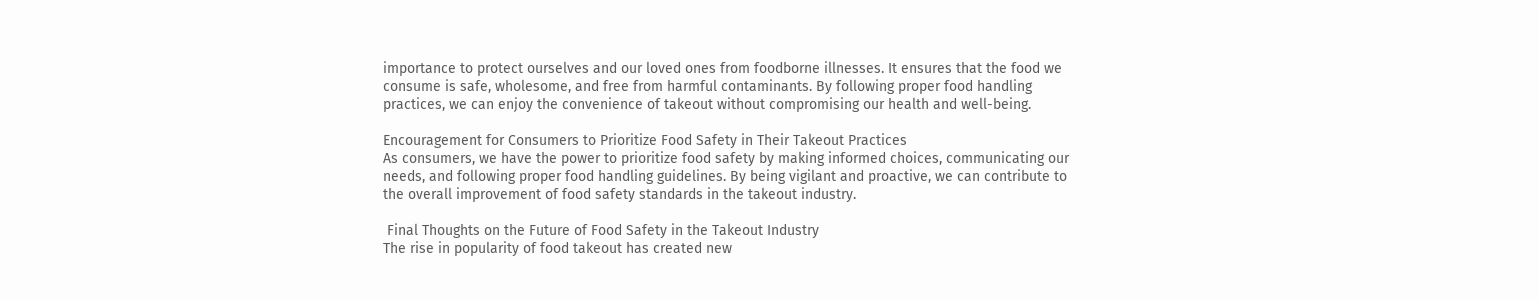importance to protect ourselves and our loved ones from foodborne illnesses. It ensures that the food we consume is safe, wholesome, and free from harmful contaminants. By following proper food handling practices, we can enjoy the convenience of takeout without compromising our health and well-being.

Encouragement for Consumers to Prioritize Food Safety in Their Takeout Practices
As consumers, we have the power to prioritize food safety by making informed choices, communicating our needs, and following proper food handling guidelines. By being vigilant and proactive, we can contribute to the overall improvement of food safety standards in the takeout industry.

 Final Thoughts on the Future of Food Safety in the Takeout Industry
The rise in popularity of food takeout has created new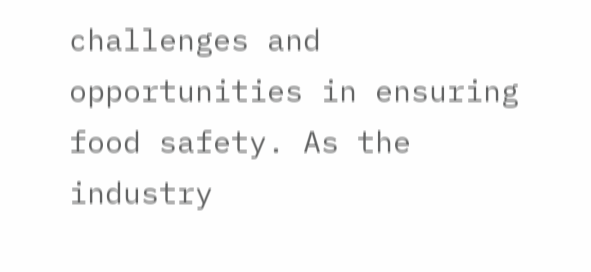challenges and opportunities in ensuring food safety. As the industry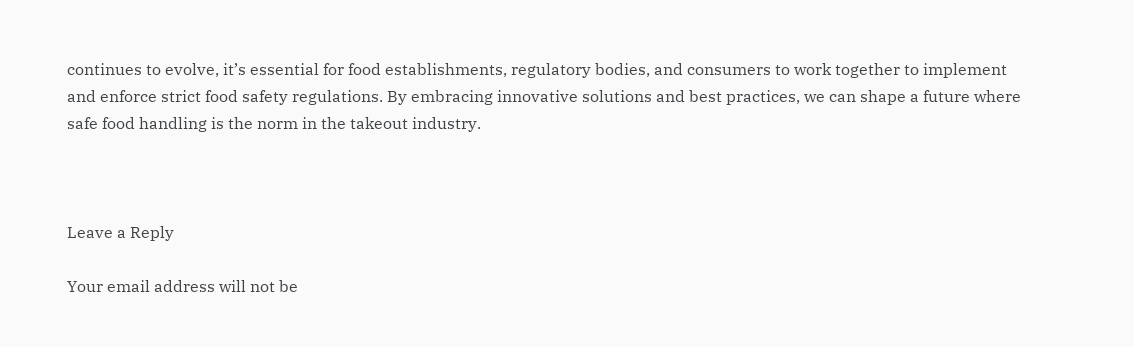continues to evolve, it’s essential for food establishments, regulatory bodies, and consumers to work together to implement and enforce strict food safety regulations. By embracing innovative solutions and best practices, we can shape a future where safe food handling is the norm in the takeout industry.



Leave a Reply

Your email address will not be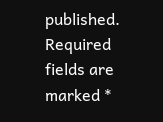published. Required fields are marked *